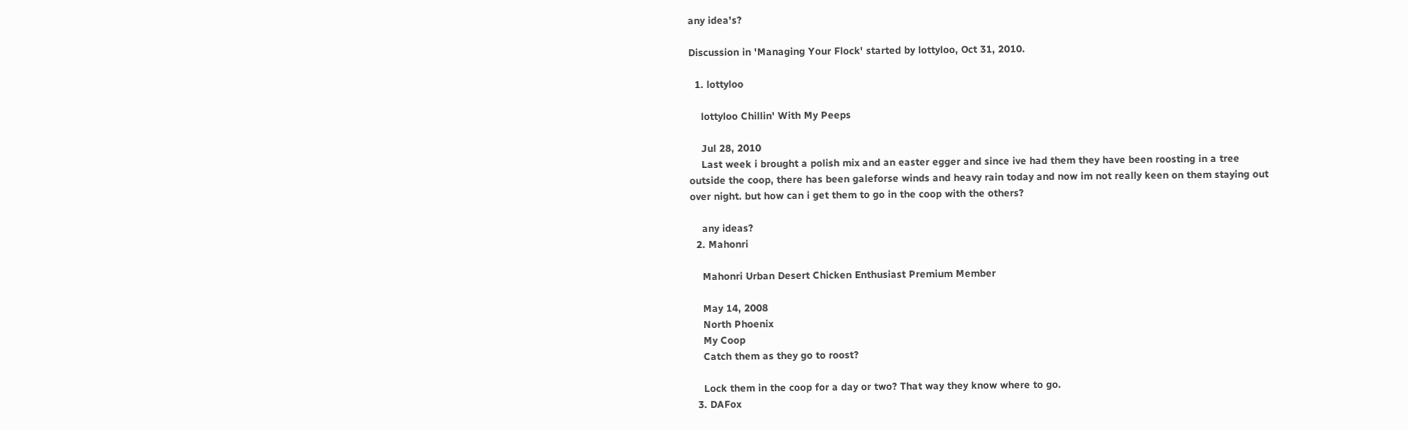any idea's?

Discussion in 'Managing Your Flock' started by lottyloo, Oct 31, 2010.

  1. lottyloo

    lottyloo Chillin' With My Peeps

    Jul 28, 2010
    Last week i brought a polish mix and an easter egger and since ive had them they have been roosting in a tree outside the coop, there has been galeforse winds and heavy rain today and now im not really keen on them staying out over night. but how can i get them to go in the coop with the others?

    any ideas?
  2. Mahonri

    Mahonri Urban Desert Chicken Enthusiast Premium Member

    May 14, 2008
    North Phoenix
    My Coop
    Catch them as they go to roost?

    Lock them in the coop for a day or two? That way they know where to go.
  3. DAFox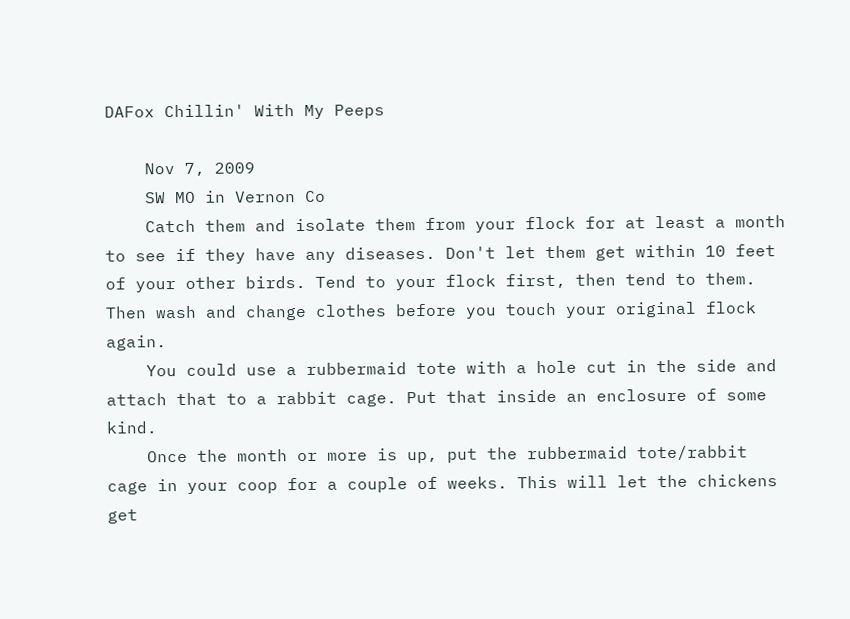DAFox Chillin' With My Peeps

    Nov 7, 2009
    SW MO in Vernon Co
    Catch them and isolate them from your flock for at least a month to see if they have any diseases. Don't let them get within 10 feet of your other birds. Tend to your flock first, then tend to them. Then wash and change clothes before you touch your original flock again.
    You could use a rubbermaid tote with a hole cut in the side and attach that to a rabbit cage. Put that inside an enclosure of some kind.
    Once the month or more is up, put the rubbermaid tote/rabbit cage in your coop for a couple of weeks. This will let the chickens get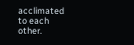acclimated to each other.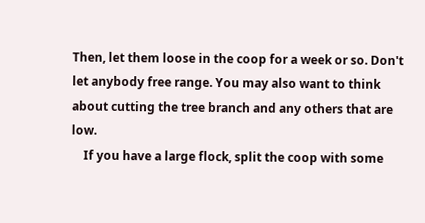Then, let them loose in the coop for a week or so. Don't let anybody free range. You may also want to think about cutting the tree branch and any others that are low.
    If you have a large flock, split the coop with some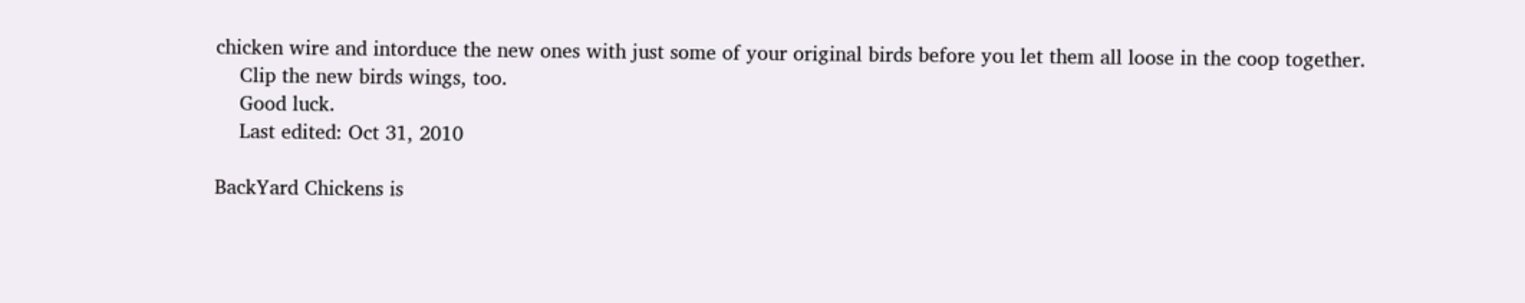chicken wire and intorduce the new ones with just some of your original birds before you let them all loose in the coop together.
    Clip the new birds wings, too.
    Good luck.
    Last edited: Oct 31, 2010

BackYard Chickens is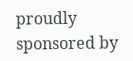proudly sponsored by